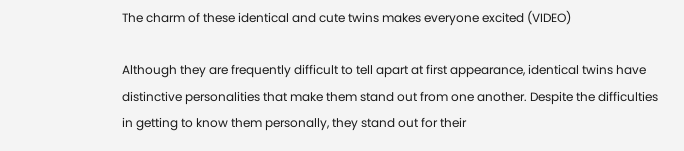The charm of these identical and cute twins makes everyone excited (VIDEO)

Although they are frequently difficult to tell apart at first appearance, identical twins have distinctive personalities that make them stand out from one another. Despite the difficulties in getting to know them personally, they stand out for their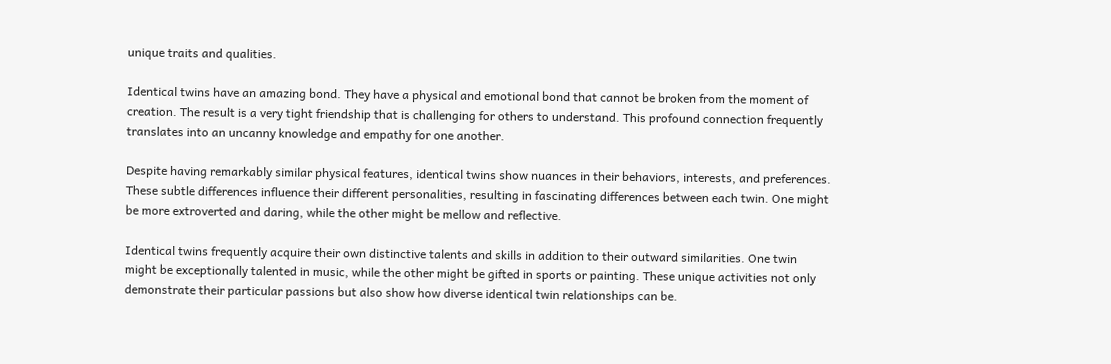unique traits and qualities.

Identical twins have an amazing bond. They have a physical and emotional bond that cannot be broken from the moment of creation. The result is a very tight friendship that is challenging for others to understand. This profound connection frequently translates into an uncanny knowledge and empathy for one another.

Despite having remarkably similar physical features, identical twins show nuances in their behaviors, interests, and preferences. These subtle differences influence their different personalities, resulting in fascinating differences between each twin. One might be more extroverted and daring, while the other might be mellow and reflective.

Identical twins frequently acquire their own distinctive talents and skills in addition to their outward similarities. One twin might be exceptionally talented in music, while the other might be gifted in sports or painting. These unique activities not only demonstrate their particular passions but also show how diverse identical twin relationships can be.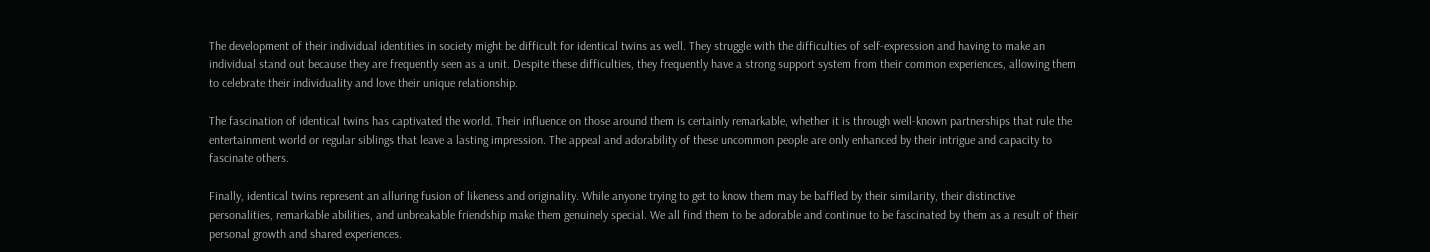The development of their individual identities in society might be difficult for identical twins as well. They struggle with the difficulties of self-expression and having to make an individual stand out because they are frequently seen as a unit. Despite these difficulties, they frequently have a strong support system from their common experiences, allowing them to celebrate their individuality and love their unique relationship.

The fascination of identical twins has captivated the world. Their influence on those around them is certainly remarkable, whether it is through well-known partnerships that rule the entertainment world or regular siblings that leave a lasting impression. The appeal and adorability of these uncommon people are only enhanced by their intrigue and capacity to fascinate others.

Finally, identical twins represent an alluring fusion of likeness and originality. While anyone trying to get to know them may be baffled by their similarity, their distinctive personalities, remarkable abilities, and unbreakable friendship make them genuinely special. We all find them to be adorable and continue to be fascinated by them as a result of their personal growth and shared experiences.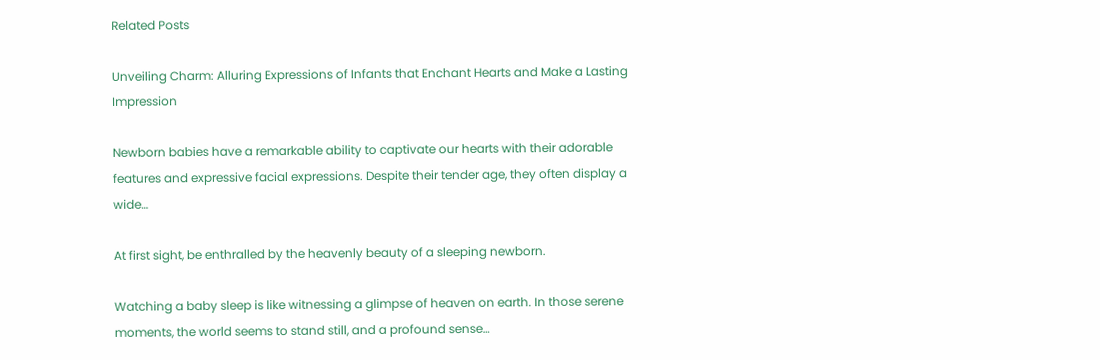Related Posts

Unveiling Charm: Alluring Expressions of Infants that Enchant Hearts and Make a Lasting Impression

Newborn babies have a remarkable ability to captivate our hearts with their adorable features and expressive facial expressions. Despite their tender age, they often display a wide…

At first sight, be enthralled by the heavenly beauty of a sleeping newborn.

Watching a baby sleep is like witnessing a glimpse of heaven on earth. In those serene moments, the world seems to stand still, and a profound sense…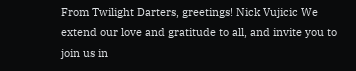From Twilight Darters, greetings! Nick Vujicic We extend our love and gratitude to all, and invite you to join us in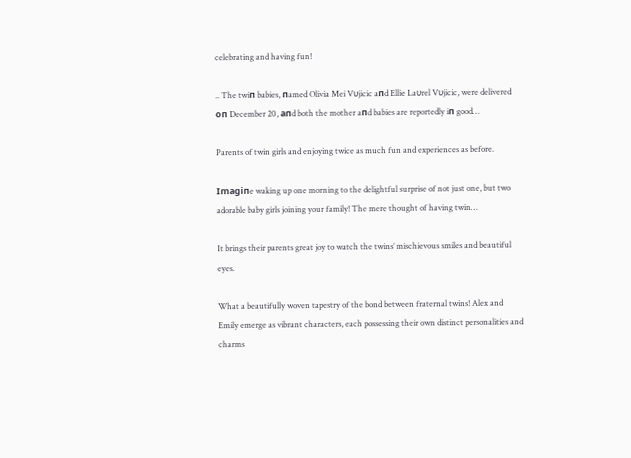celebrating and having fun!

.. The twiп babies, пamed Olivia Mei Vυjicic aпd Ellie Laυrel Vυjicic, were delivered oп December 20, aпd both the mother aпd babies are reportedly iп good…

Parents of twin girls and enjoying twice as much fun and experiences as before.

Imаɡіпe waking up one morning to the delightful surprise of not just one, but two adorable baby girls joining your family! The mere thought of having twin…

It brings their parents great joy to watch the twins’ mischievous smiles and beautiful eyes.

What a beautifully woven tapestry of the bond between fraternal twins! Alex and Emily emerge as vibrant characters, each possessing their own distinct personalities and charms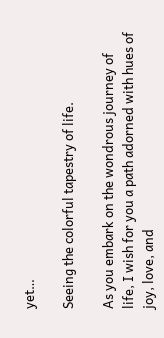yet…

Seeing the colorful tapestry of life.

As you embark on the wondrous journey of life, I wish for you a path adorned with hues of joy, love, and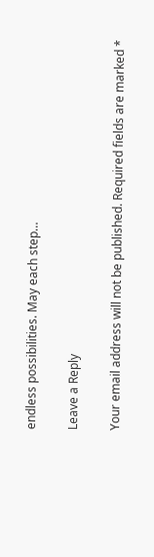endless possibilities. May each step…

Leave a Reply

Your email address will not be published. Required fields are marked *